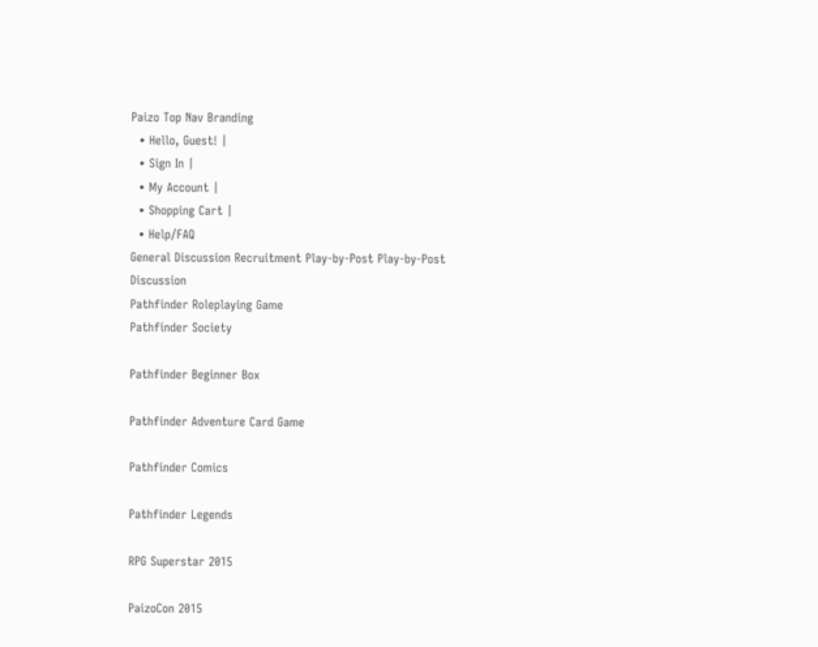Paizo Top Nav Branding
  • Hello, Guest! |
  • Sign In |
  • My Account |
  • Shopping Cart |
  • Help/FAQ
General Discussion Recruitment Play-by-Post Play-by-Post Discussion
Pathfinder Roleplaying Game
Pathfinder Society

Pathfinder Beginner Box

Pathfinder Adventure Card Game

Pathfinder Comics

Pathfinder Legends

RPG Superstar 2015

PaizoCon 2015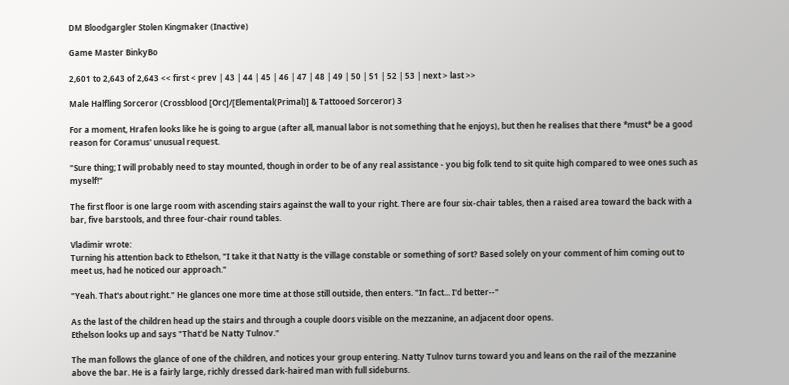DM Bloodgargler Stolen Kingmaker (Inactive)

Game Master BinkyBo

2,601 to 2,643 of 2,643 << first < prev | 43 | 44 | 45 | 46 | 47 | 48 | 49 | 50 | 51 | 52 | 53 | next > last >>

Male Halfling Sorceror (Crossblood [Orc]/[Elemental(Primal)] & Tattooed Sorceror) 3

For a moment, Hrafen looks like he is going to argue (after all, manual labor is not something that he enjoys), but then he realises that there *must* be a good reason for Coramus' unusual request.

"Sure thing; I will probably need to stay mounted, though in order to be of any real assistance - you big folk tend to sit quite high compared to wee ones such as myself!"

The first floor is one large room with ascending stairs against the wall to your right. There are four six-chair tables, then a raised area toward the back with a bar, five barstools, and three four-chair round tables.

Vladimir wrote:
Turning his attention back to Ethelson, "I take it that Natty is the village constable or something of sort? Based solely on your comment of him coming out to meet us, had he noticed our approach."

"Yeah. That's about right." He glances one more time at those still outside, then enters. "In fact... I'd better--"

As the last of the children head up the stairs and through a couple doors visible on the mezzanine, an adjacent door opens.
Ethelson looks up and says "That'd be Natty Tulnov."

The man follows the glance of one of the children, and notices your group entering. Natty Tulnov turns toward you and leans on the rail of the mezzanine above the bar. He is a fairly large, richly dressed dark-haired man with full sideburns.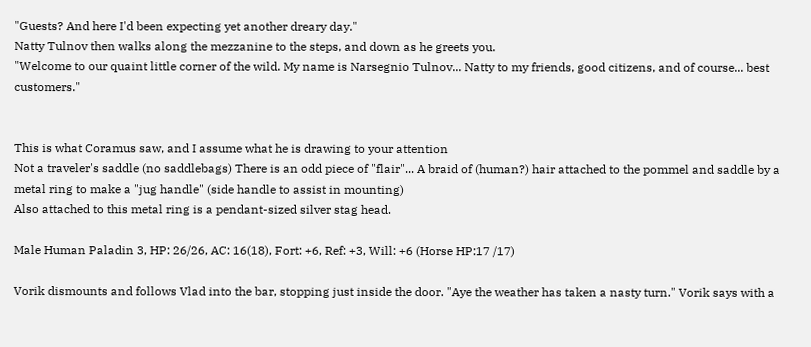"Guests? And here I'd been expecting yet another dreary day."
Natty Tulnov then walks along the mezzanine to the steps, and down as he greets you.
"Welcome to our quaint little corner of the wild. My name is Narsegnio Tulnov... Natty to my friends, good citizens, and of course... best customers."


This is what Coramus saw, and I assume what he is drawing to your attention
Not a traveler's saddle (no saddlebags) There is an odd piece of "flair"... A braid of (human?) hair attached to the pommel and saddle by a metal ring to make a "jug handle" (side handle to assist in mounting)
Also attached to this metal ring is a pendant-sized silver stag head.

Male Human Paladin 3, HP: 26/26, AC: 16(18), Fort: +6, Ref: +3, Will: +6 (Horse HP:17 /17)

Vorik dismounts and follows Vlad into the bar, stopping just inside the door. "Aye the weather has taken a nasty turn." Vorik says with a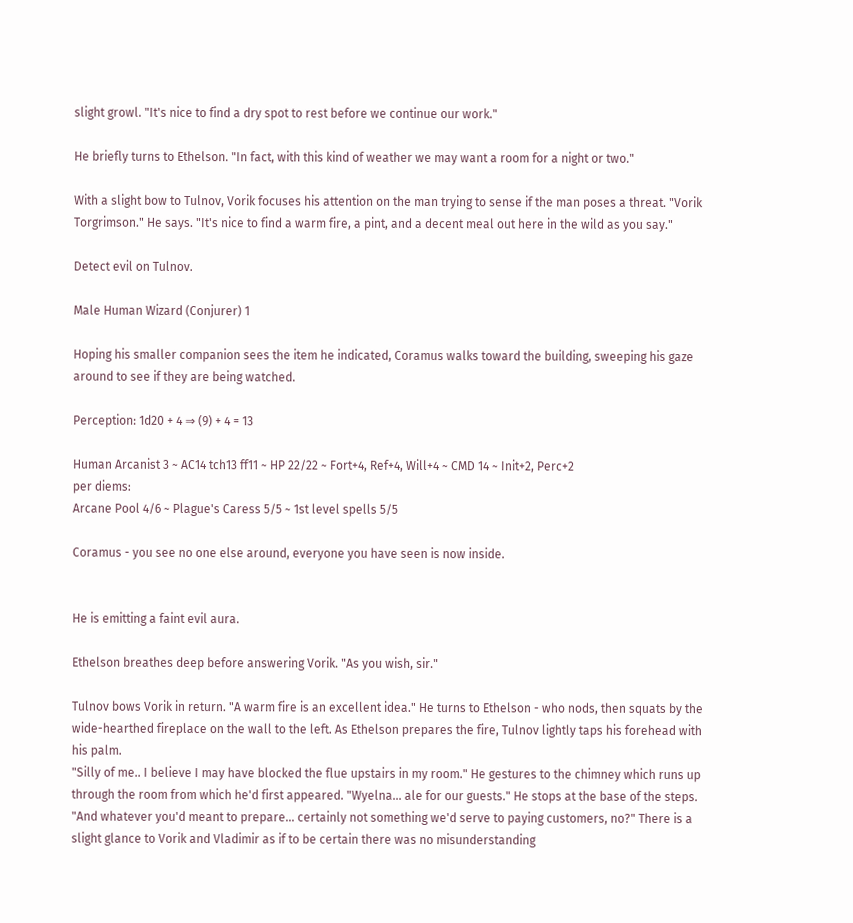slight growl. "It's nice to find a dry spot to rest before we continue our work."

He briefly turns to Ethelson. "In fact, with this kind of weather we may want a room for a night or two."

With a slight bow to Tulnov, Vorik focuses his attention on the man trying to sense if the man poses a threat. "Vorik Torgrimson." He says. "It's nice to find a warm fire, a pint, and a decent meal out here in the wild as you say."

Detect evil on Tulnov.

Male Human Wizard (Conjurer) 1

Hoping his smaller companion sees the item he indicated, Coramus walks toward the building, sweeping his gaze around to see if they are being watched.

Perception: 1d20 + 4 ⇒ (9) + 4 = 13

Human Arcanist 3 ~ AC14 tch13 ff11 ~ HP 22/22 ~ Fort+4, Ref+4, Will+4 ~ CMD 14 ~ Init+2, Perc+2
per diems:
Arcane Pool 4/6 ~ Plague's Caress 5/5 ~ 1st level spells 5/5

Coramus - you see no one else around, everyone you have seen is now inside.


He is emitting a faint evil aura.

Ethelson breathes deep before answering Vorik. "As you wish, sir."

Tulnov bows Vorik in return. "A warm fire is an excellent idea." He turns to Ethelson - who nods, then squats by the wide-hearthed fireplace on the wall to the left. As Ethelson prepares the fire, Tulnov lightly taps his forehead with his palm.
"Silly of me.. I believe I may have blocked the flue upstairs in my room." He gestures to the chimney which runs up through the room from which he'd first appeared. "Wyelna... ale for our guests." He stops at the base of the steps. "And whatever you'd meant to prepare... certainly not something we'd serve to paying customers, no?" There is a slight glance to Vorik and Vladimir as if to be certain there was no misunderstanding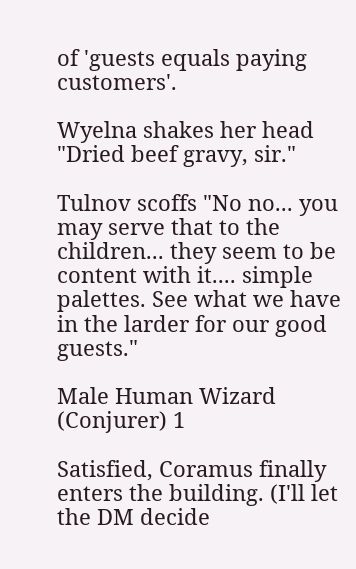of 'guests equals paying customers'.

Wyelna shakes her head "Dried beef gravy, sir."

Tulnov scoffs "No no... you may serve that to the children... they seem to be content with it.... simple palettes. See what we have in the larder for our good guests."

Male Human Wizard (Conjurer) 1

Satisfied, Coramus finally enters the building. (I'll let the DM decide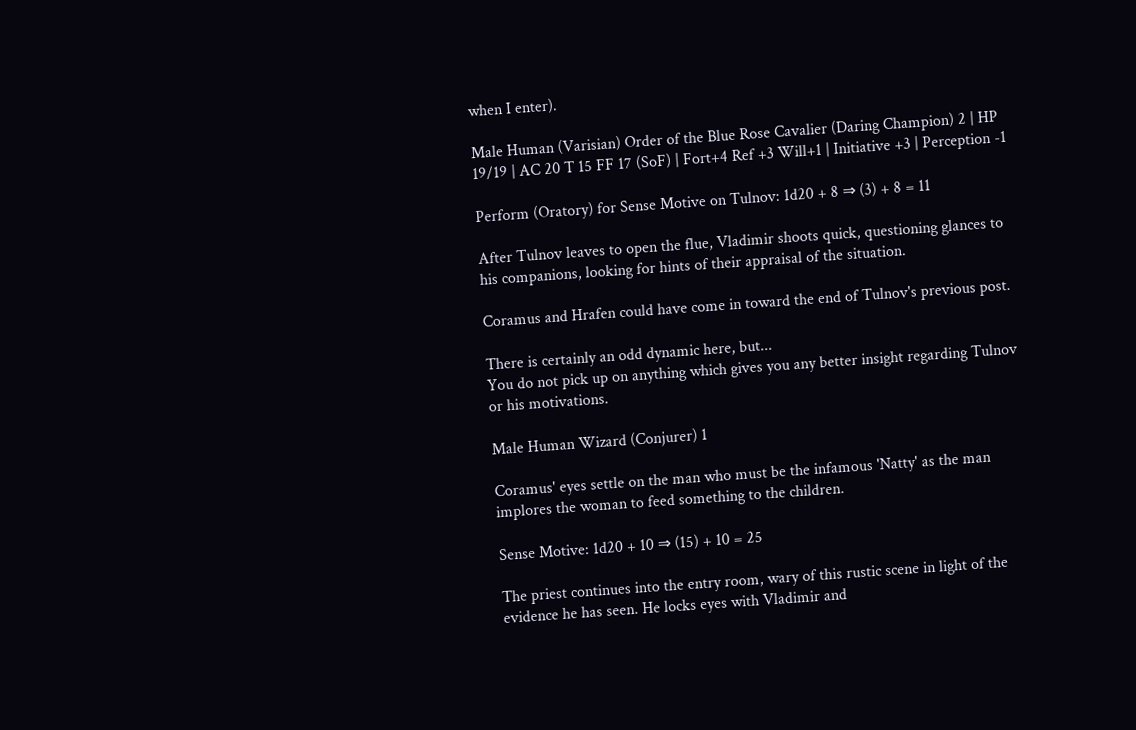when I enter).

Male Human (Varisian) Order of the Blue Rose Cavalier (Daring Champion) 2 | HP 19/19 | AC 20 T 15 FF 17 (SoF) | Fort+4 Ref +3 Will+1 | Initiative +3 | Perception -1

Perform (Oratory) for Sense Motive on Tulnov: 1d20 + 8 ⇒ (3) + 8 = 11

After Tulnov leaves to open the flue, Vladimir shoots quick, questioning glances to his companions, looking for hints of their appraisal of the situation.

Coramus and Hrafen could have come in toward the end of Tulnov's previous post.

There is certainly an odd dynamic here, but...
You do not pick up on anything which gives you any better insight regarding Tulnov or his motivations.

Male Human Wizard (Conjurer) 1

Coramus' eyes settle on the man who must be the infamous 'Natty' as the man implores the woman to feed something to the children.

Sense Motive: 1d20 + 10 ⇒ (15) + 10 = 25

The priest continues into the entry room, wary of this rustic scene in light of the evidence he has seen. He locks eyes with Vladimir and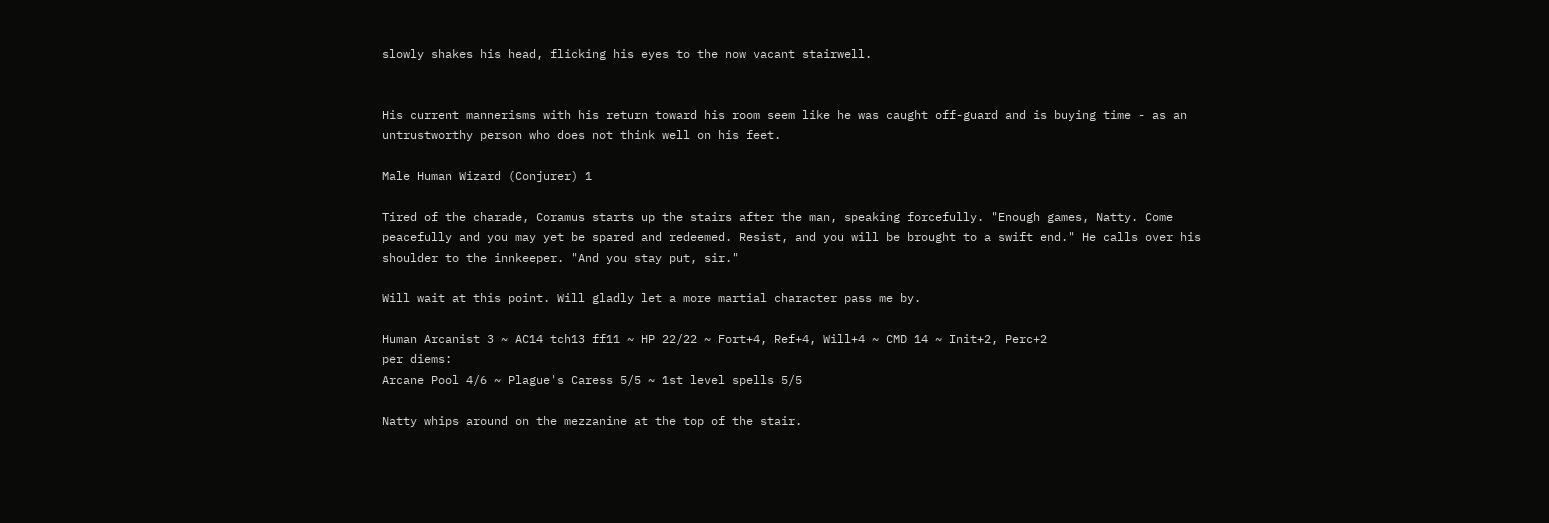slowly shakes his head, flicking his eyes to the now vacant stairwell.


His current mannerisms with his return toward his room seem like he was caught off-guard and is buying time - as an untrustworthy person who does not think well on his feet.

Male Human Wizard (Conjurer) 1

Tired of the charade, Coramus starts up the stairs after the man, speaking forcefully. "Enough games, Natty. Come peacefully and you may yet be spared and redeemed. Resist, and you will be brought to a swift end." He calls over his shoulder to the innkeeper. "And you stay put, sir."

Will wait at this point. Will gladly let a more martial character pass me by.

Human Arcanist 3 ~ AC14 tch13 ff11 ~ HP 22/22 ~ Fort+4, Ref+4, Will+4 ~ CMD 14 ~ Init+2, Perc+2
per diems:
Arcane Pool 4/6 ~ Plague's Caress 5/5 ~ 1st level spells 5/5

Natty whips around on the mezzanine at the top of the stair.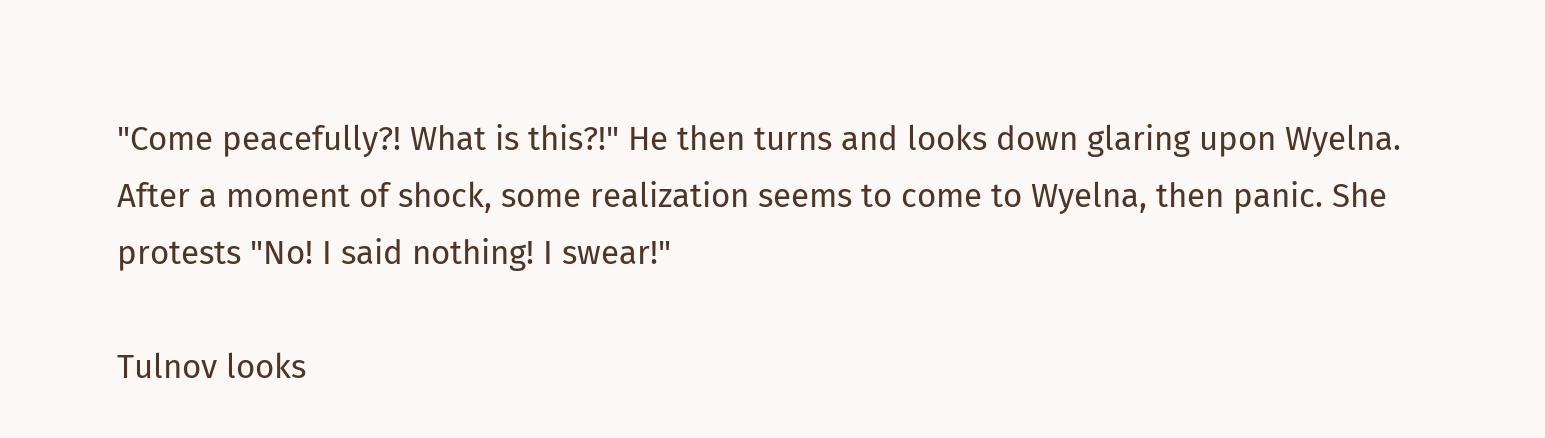"Come peacefully?! What is this?!" He then turns and looks down glaring upon Wyelna.
After a moment of shock, some realization seems to come to Wyelna, then panic. She protests "No! I said nothing! I swear!"

Tulnov looks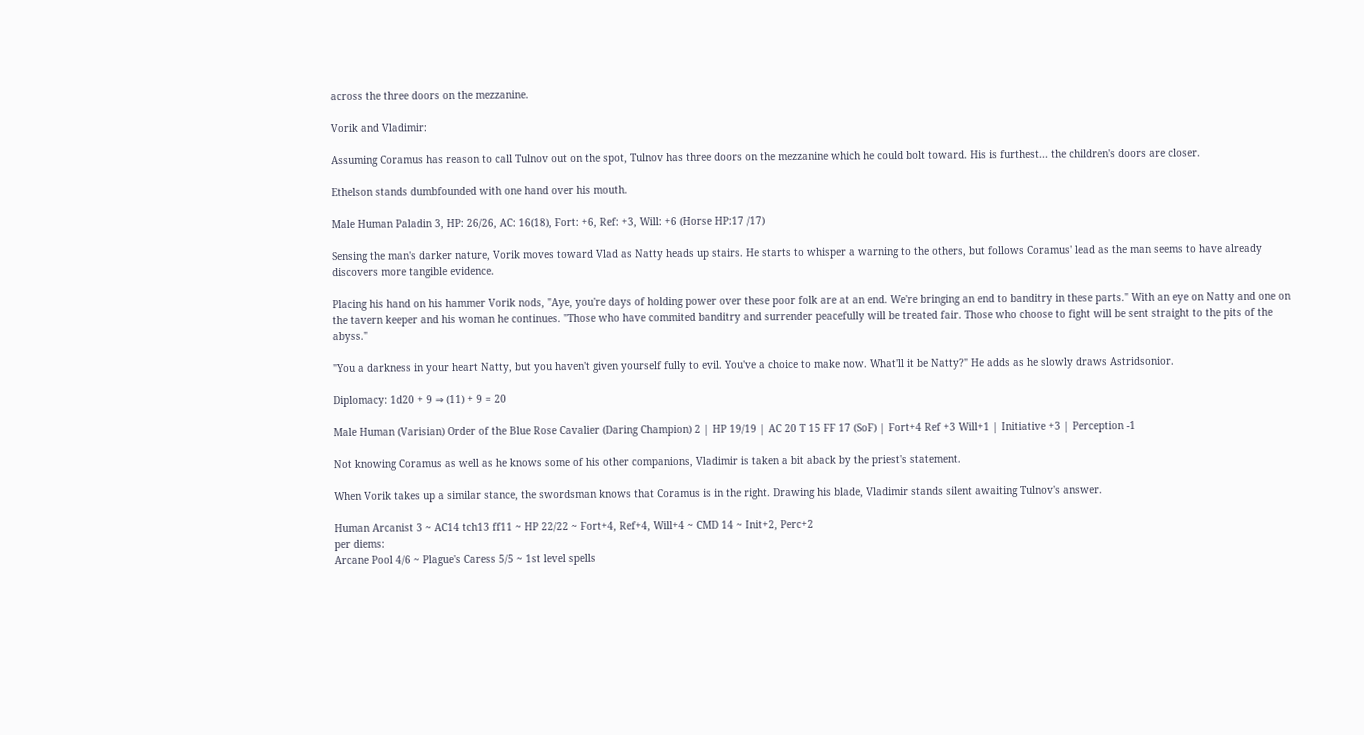across the three doors on the mezzanine.

Vorik and Vladimir:

Assuming Coramus has reason to call Tulnov out on the spot, Tulnov has three doors on the mezzanine which he could bolt toward. His is furthest... the children's doors are closer.

Ethelson stands dumbfounded with one hand over his mouth.

Male Human Paladin 3, HP: 26/26, AC: 16(18), Fort: +6, Ref: +3, Will: +6 (Horse HP:17 /17)

Sensing the man's darker nature, Vorik moves toward Vlad as Natty heads up stairs. He starts to whisper a warning to the others, but follows Coramus' lead as the man seems to have already discovers more tangible evidence.

Placing his hand on his hammer Vorik nods, "Aye, you're days of holding power over these poor folk are at an end. We're bringing an end to banditry in these parts." With an eye on Natty and one on the tavern keeper and his woman he continues. "Those who have commited banditry and surrender peacefully will be treated fair. Those who choose to fight will be sent straight to the pits of the abyss."

"You a darkness in your heart Natty, but you haven't given yourself fully to evil. You've a choice to make now. What'll it be Natty?" He adds as he slowly draws Astridsonior.

Diplomacy: 1d20 + 9 ⇒ (11) + 9 = 20

Male Human (Varisian) Order of the Blue Rose Cavalier (Daring Champion) 2 | HP 19/19 | AC 20 T 15 FF 17 (SoF) | Fort+4 Ref +3 Will+1 | Initiative +3 | Perception -1

Not knowing Coramus as well as he knows some of his other companions, Vladimir is taken a bit aback by the priest's statement.

When Vorik takes up a similar stance, the swordsman knows that Coramus is in the right. Drawing his blade, Vladimir stands silent awaiting Tulnov's answer.

Human Arcanist 3 ~ AC14 tch13 ff11 ~ HP 22/22 ~ Fort+4, Ref+4, Will+4 ~ CMD 14 ~ Init+2, Perc+2
per diems:
Arcane Pool 4/6 ~ Plague's Caress 5/5 ~ 1st level spells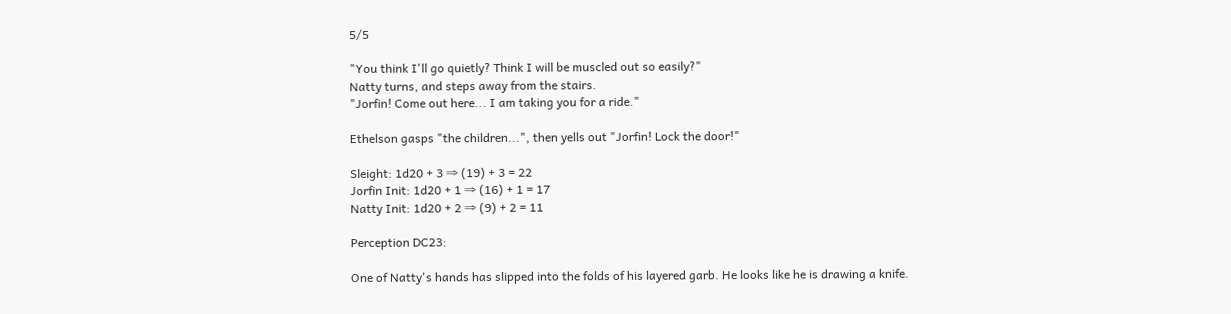5/5

"You think I'll go quietly? Think I will be muscled out so easily?"
Natty turns, and steps away from the stairs.
"Jorfin! Come out here... I am taking you for a ride."

Ethelson gasps "the children...", then yells out "Jorfin! Lock the door!"

Sleight: 1d20 + 3 ⇒ (19) + 3 = 22
Jorfin Init: 1d20 + 1 ⇒ (16) + 1 = 17
Natty Init: 1d20 + 2 ⇒ (9) + 2 = 11

Perception DC23:

One of Natty's hands has slipped into the folds of his layered garb. He looks like he is drawing a knife.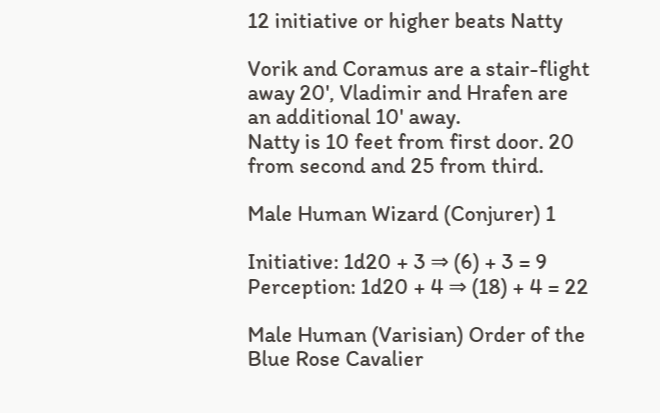12 initiative or higher beats Natty

Vorik and Coramus are a stair-flight away 20', Vladimir and Hrafen are an additional 10' away.
Natty is 10 feet from first door. 20 from second and 25 from third.

Male Human Wizard (Conjurer) 1

Initiative: 1d20 + 3 ⇒ (6) + 3 = 9
Perception: 1d20 + 4 ⇒ (18) + 4 = 22

Male Human (Varisian) Order of the Blue Rose Cavalier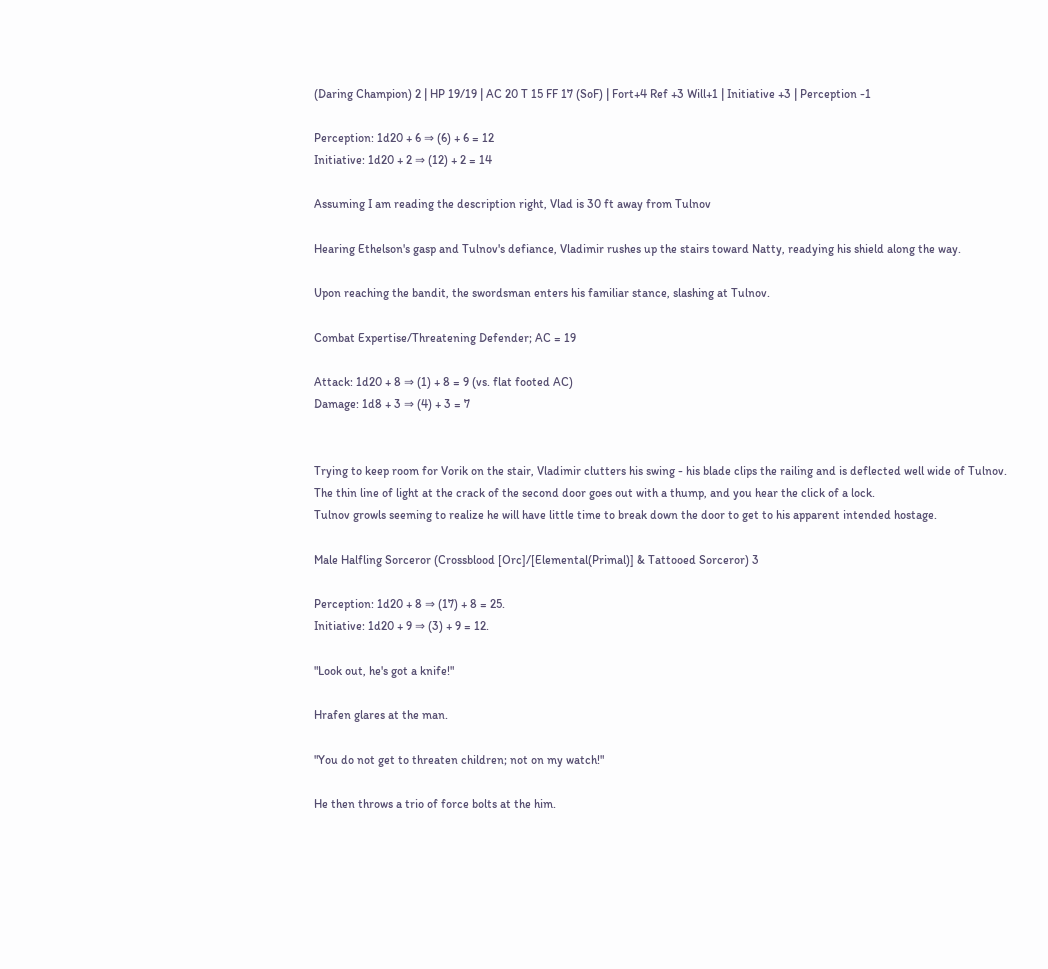(Daring Champion) 2 | HP 19/19 | AC 20 T 15 FF 17 (SoF) | Fort+4 Ref +3 Will+1 | Initiative +3 | Perception -1

Perception: 1d20 + 6 ⇒ (6) + 6 = 12
Initiative: 1d20 + 2 ⇒ (12) + 2 = 14

Assuming I am reading the description right, Vlad is 30 ft away from Tulnov

Hearing Ethelson's gasp and Tulnov's defiance, Vladimir rushes up the stairs toward Natty, readying his shield along the way.

Upon reaching the bandit, the swordsman enters his familiar stance, slashing at Tulnov.

Combat Expertise/Threatening Defender; AC = 19

Attack: 1d20 + 8 ⇒ (1) + 8 = 9 (vs. flat footed AC)
Damage: 1d8 + 3 ⇒ (4) + 3 = 7


Trying to keep room for Vorik on the stair, Vladimir clutters his swing - his blade clips the railing and is deflected well wide of Tulnov.
The thin line of light at the crack of the second door goes out with a thump, and you hear the click of a lock.
Tulnov growls seeming to realize he will have little time to break down the door to get to his apparent intended hostage.

Male Halfling Sorceror (Crossblood [Orc]/[Elemental(Primal)] & Tattooed Sorceror) 3

Perception: 1d20 + 8 ⇒ (17) + 8 = 25.
Initiative: 1d20 + 9 ⇒ (3) + 9 = 12.

"Look out, he's got a knife!"

Hrafen glares at the man.

"You do not get to threaten children; not on my watch!"

He then throws a trio of force bolts at the him.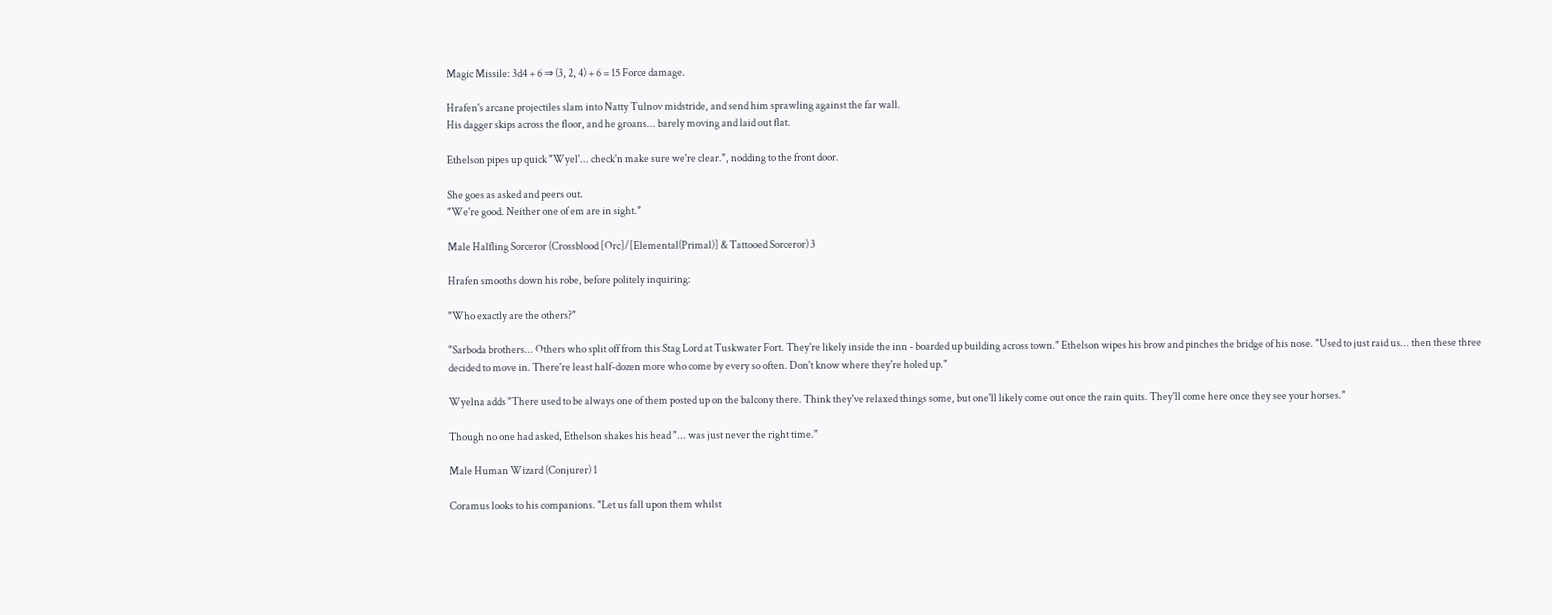Magic Missile: 3d4 + 6 ⇒ (3, 2, 4) + 6 = 15 Force damage.

Hrafen's arcane projectiles slam into Natty Tulnov midstride, and send him sprawling against the far wall.
His dagger skips across the floor, and he groans... barely moving and laid out flat.

Ethelson pipes up quick "Wyel'... check'n make sure we're clear.", nodding to the front door.

She goes as asked and peers out.
"We're good. Neither one of em are in sight."

Male Halfling Sorceror (Crossblood [Orc]/[Elemental(Primal)] & Tattooed Sorceror) 3

Hrafen smooths down his robe, before politely inquiring:

"Who exactly are the others?"

"Sarboda brothers... Others who split off from this Stag Lord at Tuskwater Fort. They're likely inside the inn - boarded up building across town." Ethelson wipes his brow and pinches the bridge of his nose. "Used to just raid us... then these three decided to move in. There're least half-dozen more who come by every so often. Don't know where they're holed up."

Wyelna adds "There used to be always one of them posted up on the balcony there. Think they've relaxed things some, but one'll likely come out once the rain quits. They'll come here once they see your horses."

Though no one had asked, Ethelson shakes his head "... was just never the right time."

Male Human Wizard (Conjurer) 1

Coramus looks to his companions. "Let us fall upon them whilst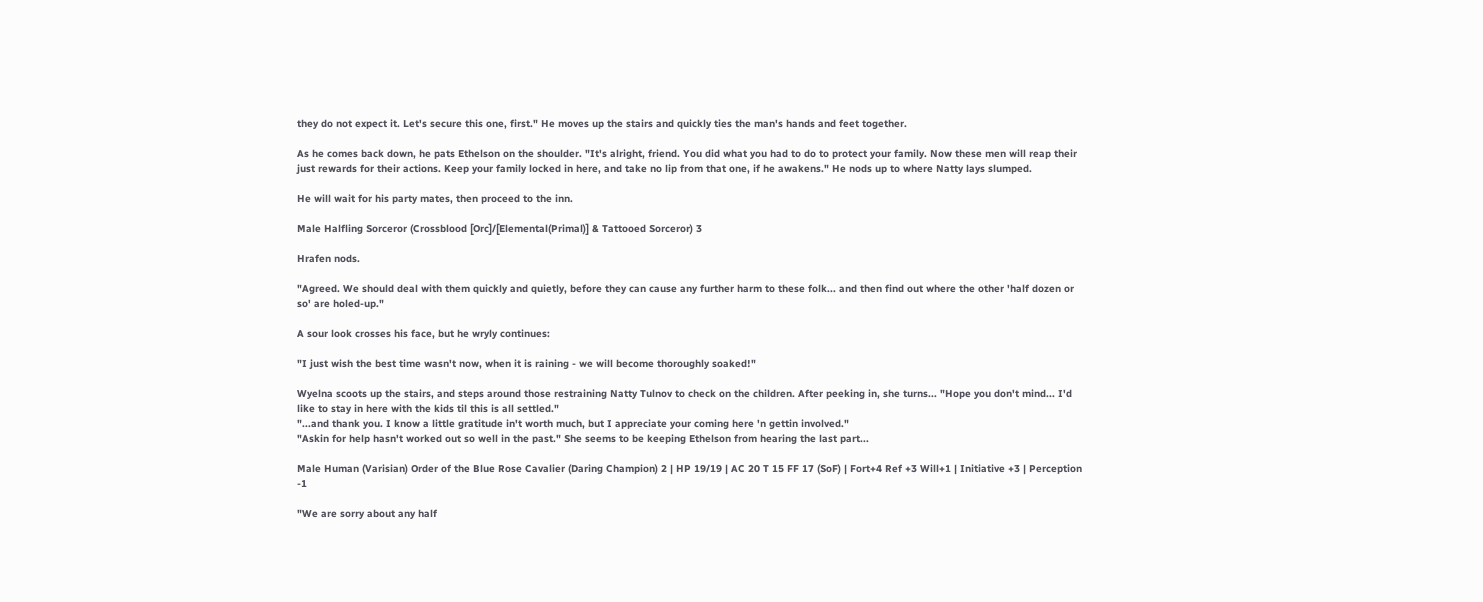they do not expect it. Let's secure this one, first." He moves up the stairs and quickly ties the man's hands and feet together.

As he comes back down, he pats Ethelson on the shoulder. "It's alright, friend. You did what you had to do to protect your family. Now these men will reap their just rewards for their actions. Keep your family locked in here, and take no lip from that one, if he awakens." He nods up to where Natty lays slumped.

He will wait for his party mates, then proceed to the inn.

Male Halfling Sorceror (Crossblood [Orc]/[Elemental(Primal)] & Tattooed Sorceror) 3

Hrafen nods.

"Agreed. We should deal with them quickly and quietly, before they can cause any further harm to these folk... and then find out where the other 'half dozen or so' are holed-up."

A sour look crosses his face, but he wryly continues:

"I just wish the best time wasn't now, when it is raining - we will become thoroughly soaked!"

Wyelna scoots up the stairs, and steps around those restraining Natty Tulnov to check on the children. After peeking in, she turns... "Hope you don't mind... I'd like to stay in here with the kids til this is all settled."
"...and thank you. I know a little gratitude in't worth much, but I appreciate your coming here 'n gettin involved."
"Askin for help hasn't worked out so well in the past." She seems to be keeping Ethelson from hearing the last part...

Male Human (Varisian) Order of the Blue Rose Cavalier (Daring Champion) 2 | HP 19/19 | AC 20 T 15 FF 17 (SoF) | Fort+4 Ref +3 Will+1 | Initiative +3 | Perception -1

"We are sorry about any half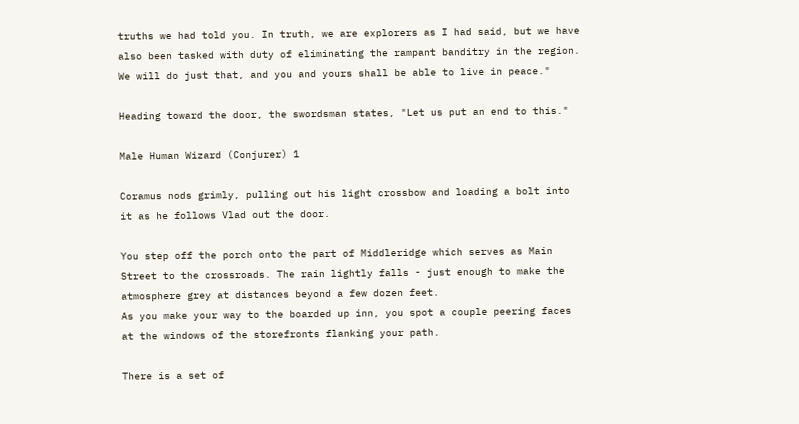truths we had told you. In truth, we are explorers as I had said, but we have also been tasked with duty of eliminating the rampant banditry in the region. We will do just that, and you and yours shall be able to live in peace."

Heading toward the door, the swordsman states, "Let us put an end to this."

Male Human Wizard (Conjurer) 1

Coramus nods grimly, pulling out his light crossbow and loading a bolt into it as he follows Vlad out the door.

You step off the porch onto the part of Middleridge which serves as Main Street to the crossroads. The rain lightly falls - just enough to make the atmosphere grey at distances beyond a few dozen feet.
As you make your way to the boarded up inn, you spot a couple peering faces at the windows of the storefronts flanking your path.

There is a set of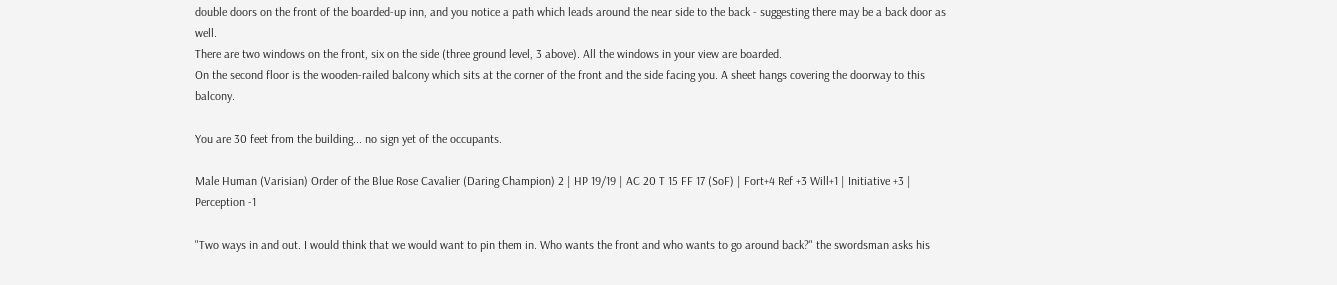double doors on the front of the boarded-up inn, and you notice a path which leads around the near side to the back - suggesting there may be a back door as well.
There are two windows on the front, six on the side (three ground level, 3 above). All the windows in your view are boarded.
On the second floor is the wooden-railed balcony which sits at the corner of the front and the side facing you. A sheet hangs covering the doorway to this balcony.

You are 30 feet from the building... no sign yet of the occupants.

Male Human (Varisian) Order of the Blue Rose Cavalier (Daring Champion) 2 | HP 19/19 | AC 20 T 15 FF 17 (SoF) | Fort+4 Ref +3 Will+1 | Initiative +3 | Perception -1

"Two ways in and out. I would think that we would want to pin them in. Who wants the front and who wants to go around back?" the swordsman asks his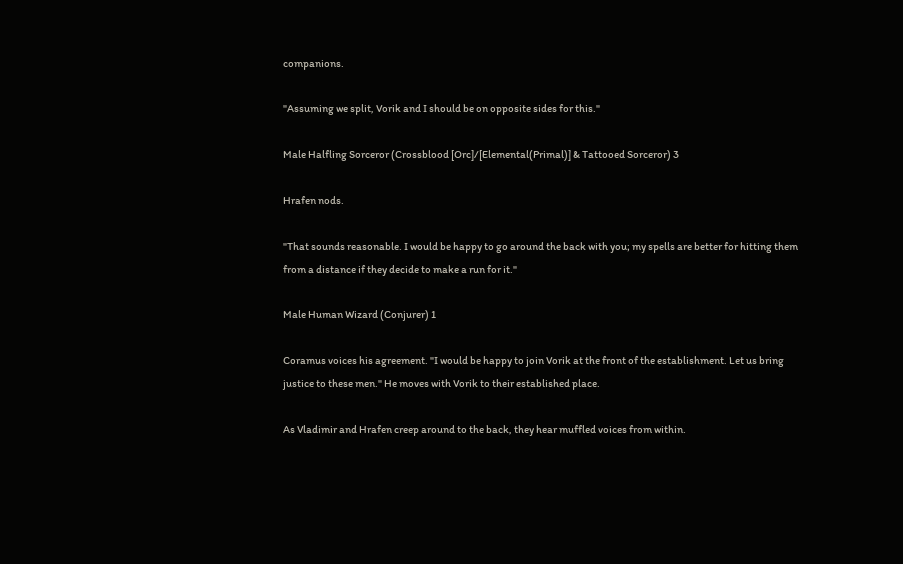companions.

"Assuming we split, Vorik and I should be on opposite sides for this."

Male Halfling Sorceror (Crossblood [Orc]/[Elemental(Primal)] & Tattooed Sorceror) 3

Hrafen nods.

"That sounds reasonable. I would be happy to go around the back with you; my spells are better for hitting them from a distance if they decide to make a run for it."

Male Human Wizard (Conjurer) 1

Coramus voices his agreement. "I would be happy to join Vorik at the front of the establishment. Let us bring justice to these men." He moves with Vorik to their established place.

As Vladimir and Hrafen creep around to the back, they hear muffled voices from within.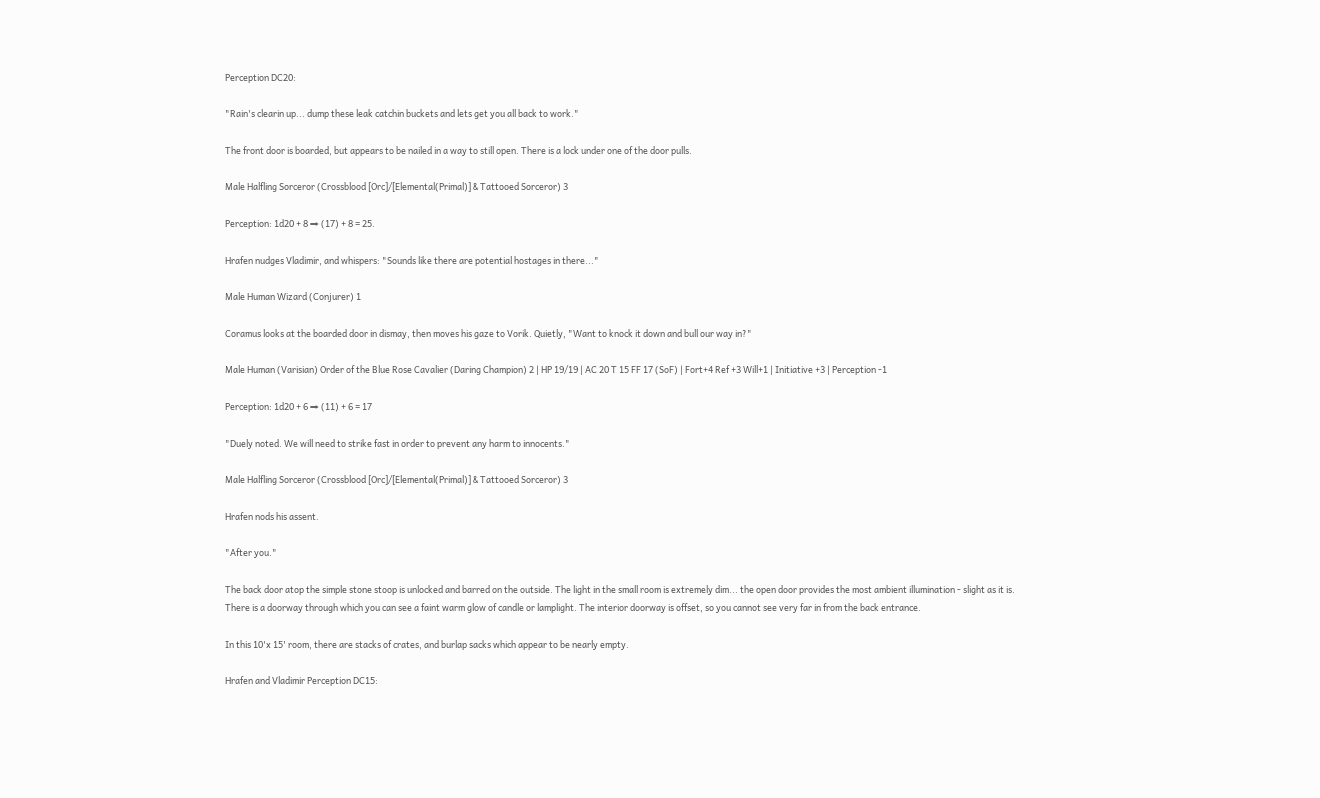Perception DC20:

"Rain's clearin up... dump these leak catchin buckets and lets get you all back to work."

The front door is boarded, but appears to be nailed in a way to still open. There is a lock under one of the door pulls.

Male Halfling Sorceror (Crossblood [Orc]/[Elemental(Primal)] & Tattooed Sorceror) 3

Perception: 1d20 + 8 ⇒ (17) + 8 = 25.

Hrafen nudges Vladimir, and whispers: "Sounds like there are potential hostages in there..."

Male Human Wizard (Conjurer) 1

Coramus looks at the boarded door in dismay, then moves his gaze to Vorik. Quietly, "Want to knock it down and bull our way in?"

Male Human (Varisian) Order of the Blue Rose Cavalier (Daring Champion) 2 | HP 19/19 | AC 20 T 15 FF 17 (SoF) | Fort+4 Ref +3 Will+1 | Initiative +3 | Perception -1

Perception: 1d20 + 6 ⇒ (11) + 6 = 17

"Duely noted. We will need to strike fast in order to prevent any harm to innocents."

Male Halfling Sorceror (Crossblood [Orc]/[Elemental(Primal)] & Tattooed Sorceror) 3

Hrafen nods his assent.

"After you."

The back door atop the simple stone stoop is unlocked and barred on the outside. The light in the small room is extremely dim... the open door provides the most ambient illumination - slight as it is.
There is a doorway through which you can see a faint warm glow of candle or lamplight. The interior doorway is offset, so you cannot see very far in from the back entrance.

In this 10'x 15' room, there are stacks of crates, and burlap sacks which appear to be nearly empty.

Hrafen and Vladimir Perception DC15: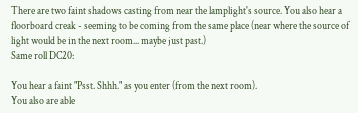There are two faint shadows casting from near the lamplight's source. You also hear a floorboard creak - seeming to be coming from the same place (near where the source of light would be in the next room... maybe just past.)
Same roll DC20:

You hear a faint "Psst. Shhh." as you enter (from the next room).
You also are able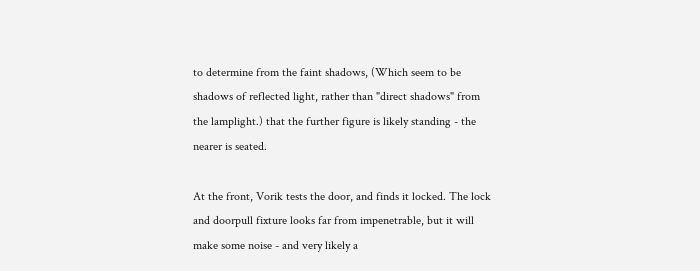to determine from the faint shadows, (Which seem to be shadows of reflected light, rather than "direct shadows" from the lamplight.) that the further figure is likely standing - the nearer is seated.

At the front, Vorik tests the door, and finds it locked. The lock and doorpull fixture looks far from impenetrable, but it will make some noise - and very likely a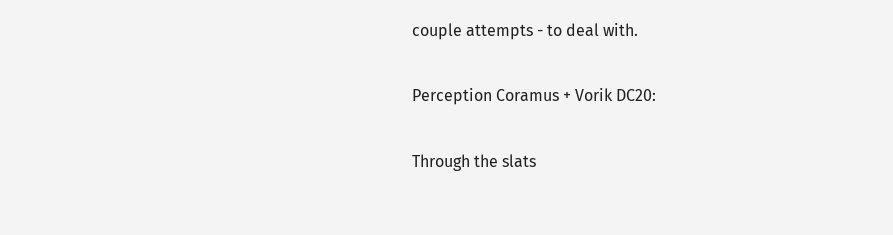couple attempts - to deal with.

Perception Coramus + Vorik DC20:

Through the slats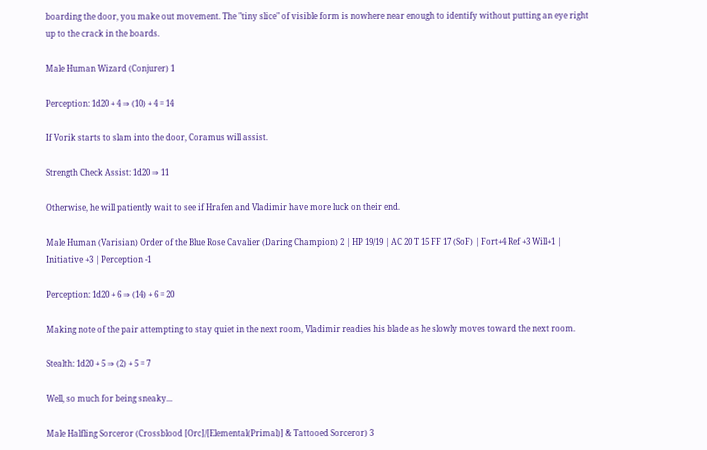boarding the door, you make out movement. The "tiny slice" of visible form is nowhere near enough to identify without putting an eye right up to the crack in the boards.

Male Human Wizard (Conjurer) 1

Perception: 1d20 + 4 ⇒ (10) + 4 = 14

If Vorik starts to slam into the door, Coramus will assist.

Strength Check Assist: 1d20 ⇒ 11

Otherwise, he will patiently wait to see if Hrafen and Vladimir have more luck on their end.

Male Human (Varisian) Order of the Blue Rose Cavalier (Daring Champion) 2 | HP 19/19 | AC 20 T 15 FF 17 (SoF) | Fort+4 Ref +3 Will+1 | Initiative +3 | Perception -1

Perception: 1d20 + 6 ⇒ (14) + 6 = 20

Making note of the pair attempting to stay quiet in the next room, Vladimir readies his blade as he slowly moves toward the next room.

Stealth: 1d20 + 5 ⇒ (2) + 5 = 7

Well, so much for being sneaky...

Male Halfling Sorceror (Crossblood [Orc]/[Elemental(Primal)] & Tattooed Sorceror) 3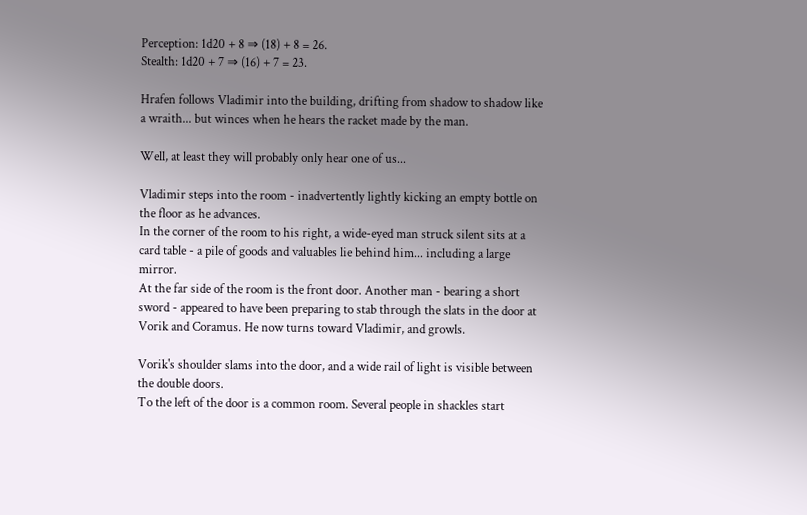Perception: 1d20 + 8 ⇒ (18) + 8 = 26.
Stealth: 1d20 + 7 ⇒ (16) + 7 = 23.

Hrafen follows Vladimir into the building, drifting from shadow to shadow like a wraith... but winces when he hears the racket made by the man.

Well, at least they will probably only hear one of us...

Vladimir steps into the room - inadvertently lightly kicking an empty bottle on the floor as he advances.
In the corner of the room to his right, a wide-eyed man struck silent sits at a card table - a pile of goods and valuables lie behind him... including a large mirror.
At the far side of the room is the front door. Another man - bearing a short sword - appeared to have been preparing to stab through the slats in the door at Vorik and Coramus. He now turns toward Vladimir, and growls.

Vorik's shoulder slams into the door, and a wide rail of light is visible between the double doors.
To the left of the door is a common room. Several people in shackles start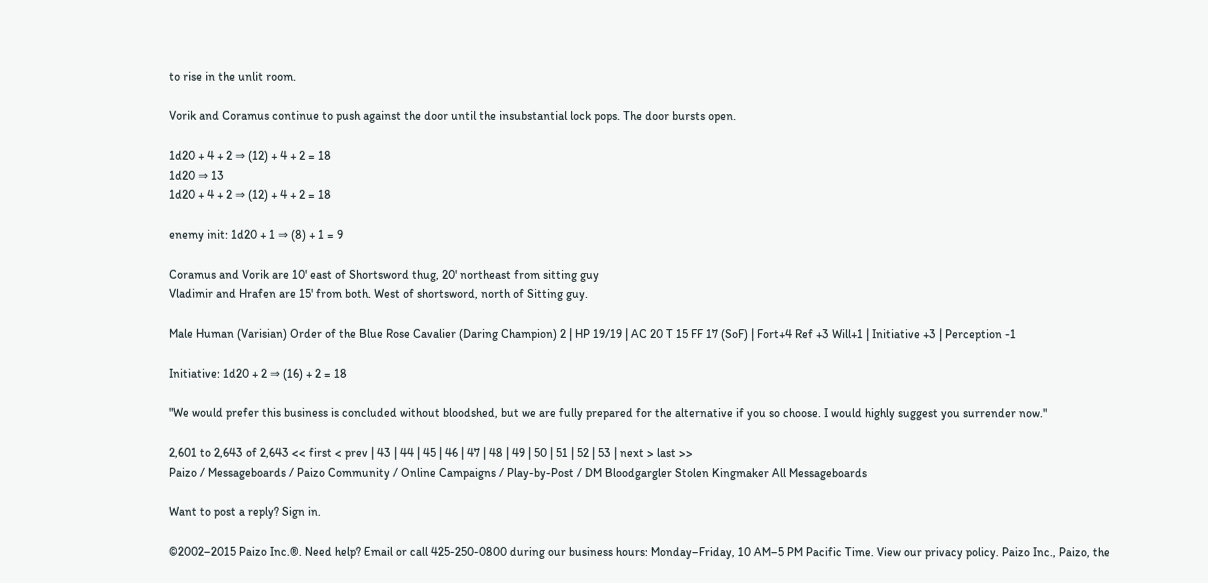to rise in the unlit room.

Vorik and Coramus continue to push against the door until the insubstantial lock pops. The door bursts open.

1d20 + 4 + 2 ⇒ (12) + 4 + 2 = 18
1d20 ⇒ 13
1d20 + 4 + 2 ⇒ (12) + 4 + 2 = 18

enemy init: 1d20 + 1 ⇒ (8) + 1 = 9

Coramus and Vorik are 10' east of Shortsword thug, 20' northeast from sitting guy
Vladimir and Hrafen are 15' from both. West of shortsword, north of Sitting guy.

Male Human (Varisian) Order of the Blue Rose Cavalier (Daring Champion) 2 | HP 19/19 | AC 20 T 15 FF 17 (SoF) | Fort+4 Ref +3 Will+1 | Initiative +3 | Perception -1

Initiative: 1d20 + 2 ⇒ (16) + 2 = 18

"We would prefer this business is concluded without bloodshed, but we are fully prepared for the alternative if you so choose. I would highly suggest you surrender now."

2,601 to 2,643 of 2,643 << first < prev | 43 | 44 | 45 | 46 | 47 | 48 | 49 | 50 | 51 | 52 | 53 | next > last >>
Paizo / Messageboards / Paizo Community / Online Campaigns / Play-by-Post / DM Bloodgargler Stolen Kingmaker All Messageboards

Want to post a reply? Sign in.

©2002–2015 Paizo Inc.®. Need help? Email or call 425-250-0800 during our business hours: Monday–Friday, 10 AM–5 PM Pacific Time. View our privacy policy. Paizo Inc., Paizo, the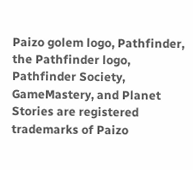Paizo golem logo, Pathfinder, the Pathfinder logo, Pathfinder Society, GameMastery, and Planet Stories are registered trademarks of Paizo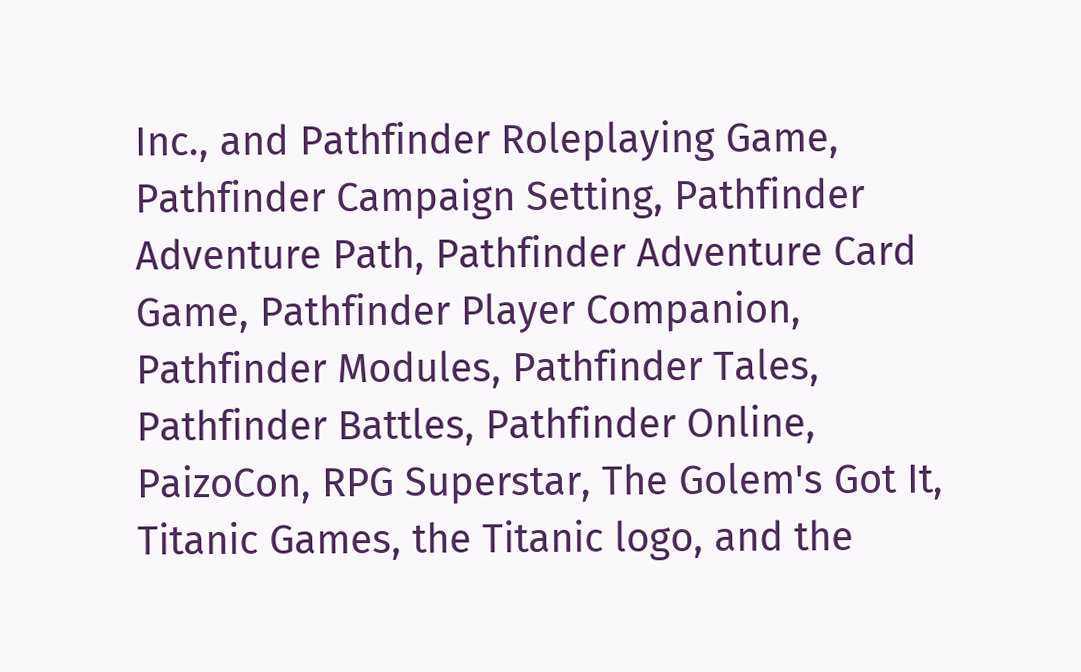Inc., and Pathfinder Roleplaying Game, Pathfinder Campaign Setting, Pathfinder Adventure Path, Pathfinder Adventure Card Game, Pathfinder Player Companion, Pathfinder Modules, Pathfinder Tales, Pathfinder Battles, Pathfinder Online, PaizoCon, RPG Superstar, The Golem's Got It, Titanic Games, the Titanic logo, and the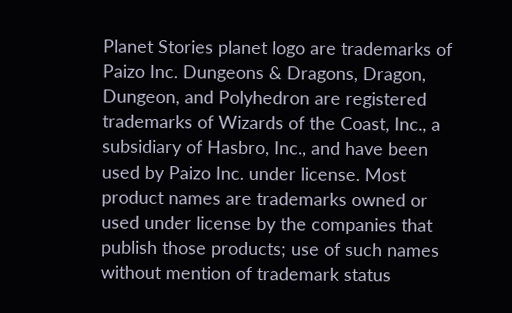Planet Stories planet logo are trademarks of Paizo Inc. Dungeons & Dragons, Dragon, Dungeon, and Polyhedron are registered trademarks of Wizards of the Coast, Inc., a subsidiary of Hasbro, Inc., and have been used by Paizo Inc. under license. Most product names are trademarks owned or used under license by the companies that publish those products; use of such names without mention of trademark status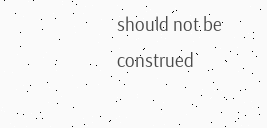should not be construed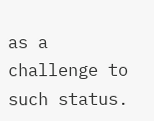as a challenge to such status.